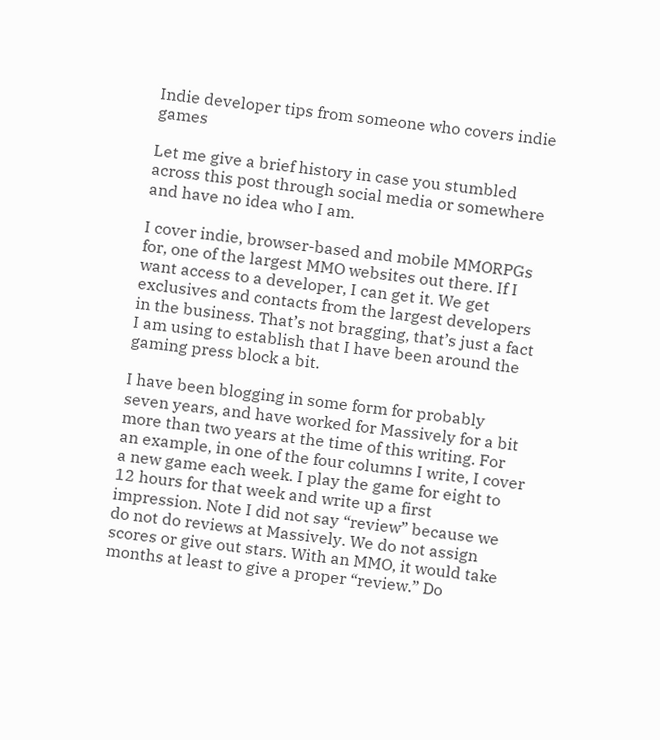Indie developer tips from someone who covers indie games

Let me give a brief history in case you stumbled across this post through social media or somewhere and have no idea who I am.

I cover indie, browser-based and mobile MMORPGs for, one of the largest MMO websites out there. If I want access to a developer, I can get it. We get exclusives and contacts from the largest developers in the business. That’s not bragging, that’s just a fact I am using to establish that I have been around the gaming press block a bit.

I have been blogging in some form for probably seven years, and have worked for Massively for a bit more than two years at the time of this writing. For an example, in one of the four columns I write, I cover a new game each week. I play the game for eight to 12 hours for that week and write up a first impression. Note I did not say “review” because we do not do reviews at Massively. We do not assign scores or give out stars. With an MMO, it would take months at least to give a proper “review.” Do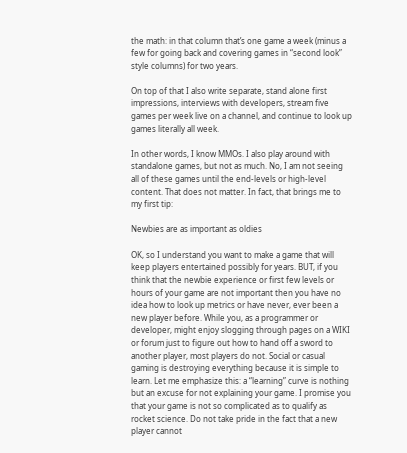the math: in that column that’s one game a week (minus a few for going back and covering games in “second look” style columns) for two years.

On top of that I also write separate, stand alone first impressions, interviews with developers, stream five games per week live on a channel, and continue to look up games literally all week.

In other words, I know MMOs. I also play around with standalone games, but not as much. No, I am not seeing all of these games until the end-levels or high-level content. That does not matter. In fact, that brings me to my first tip:

Newbies are as important as oldies

OK, so I understand you want to make a game that will keep players entertained possibly for years. BUT, if you think that the newbie experience or first few levels or hours of your game are not important then you have no idea how to look up metrics or have never, ever been a new player before. While you, as a programmer or developer, might enjoy slogging through pages on a WIKI or forum just to figure out how to hand off a sword to another player, most players do not. Social or casual gaming is destroying everything because it is simple to learn. Let me emphasize this: a “learning” curve is nothing but an excuse for not explaining your game. I promise you that your game is not so complicated as to qualify as rocket science. Do not take pride in the fact that a new player cannot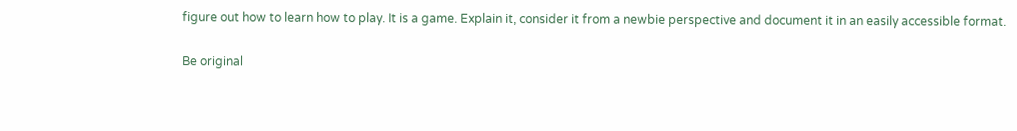figure out how to learn how to play. It is a game. Explain it, consider it from a newbie perspective and document it in an easily accessible format.

Be original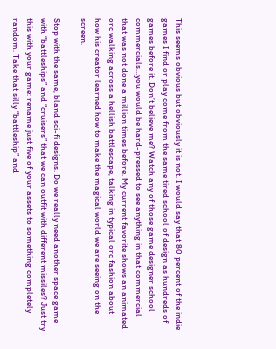This seems obvious but obviously it is not. I would say that 80 percent of the indie games I find or play come from the same tired school of design as hundreds of games before it. Don’t believe me? Watch any of those game designer school commercials…you would be hard-pressed to see anything in that commercial that was not done a million times before. My current favorite shows an animated orc walking across a hellish battlescape, talking in typical orc fashion about how his creator learned how to make the magical world we are seeing on the screen.

Stop with the same, bland sci-fi designs. Do we really need another space game with “battleships” and “cruisers” that we can outfit with different missiles? Just try this with your game: rename just five of your assets to something completely random. Take that silly “battleship” and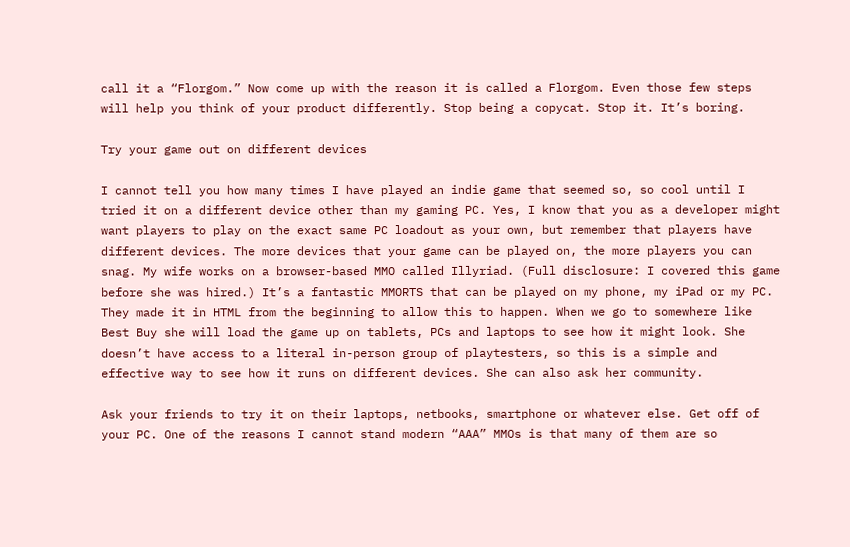call it a “Florgom.” Now come up with the reason it is called a Florgom. Even those few steps will help you think of your product differently. Stop being a copycat. Stop it. It’s boring.

Try your game out on different devices

I cannot tell you how many times I have played an indie game that seemed so, so cool until I tried it on a different device other than my gaming PC. Yes, I know that you as a developer might want players to play on the exact same PC loadout as your own, but remember that players have different devices. The more devices that your game can be played on, the more players you can snag. My wife works on a browser-based MMO called Illyriad. (Full disclosure: I covered this game before she was hired.) It’s a fantastic MMORTS that can be played on my phone, my iPad or my PC. They made it in HTML from the beginning to allow this to happen. When we go to somewhere like Best Buy she will load the game up on tablets, PCs and laptops to see how it might look. She doesn’t have access to a literal in-person group of playtesters, so this is a simple and effective way to see how it runs on different devices. She can also ask her community.

Ask your friends to try it on their laptops, netbooks, smartphone or whatever else. Get off of your PC. One of the reasons I cannot stand modern “AAA” MMOs is that many of them are so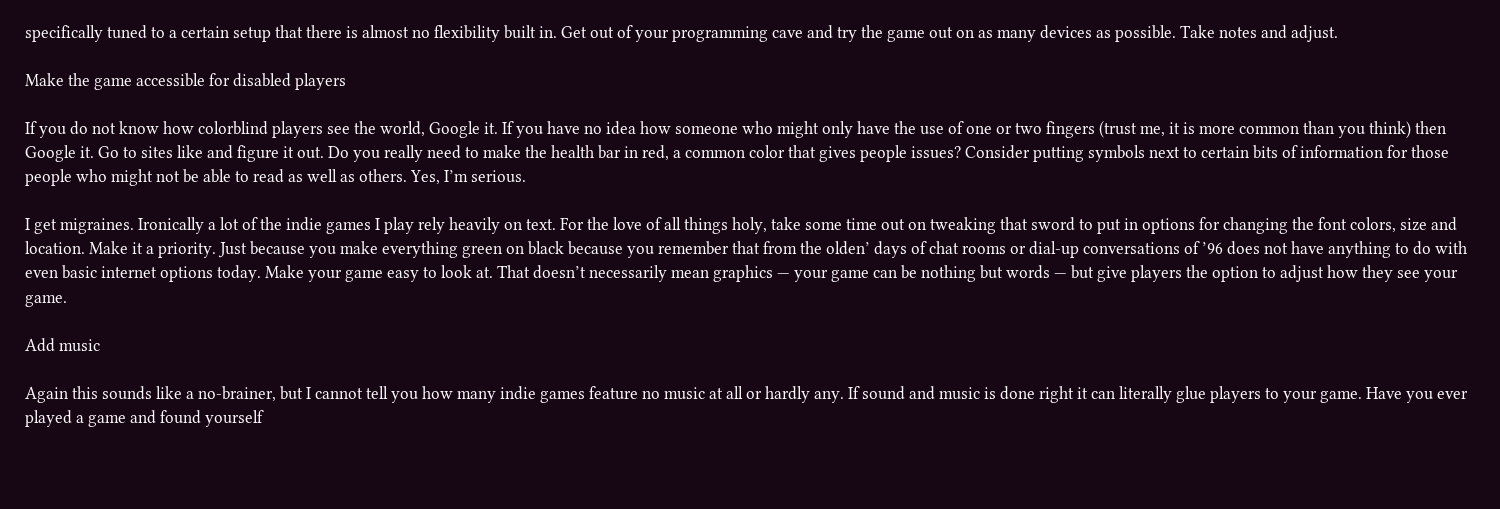specifically tuned to a certain setup that there is almost no flexibility built in. Get out of your programming cave and try the game out on as many devices as possible. Take notes and adjust.

Make the game accessible for disabled players

If you do not know how colorblind players see the world, Google it. If you have no idea how someone who might only have the use of one or two fingers (trust me, it is more common than you think) then Google it. Go to sites like and figure it out. Do you really need to make the health bar in red, a common color that gives people issues? Consider putting symbols next to certain bits of information for those people who might not be able to read as well as others. Yes, I’m serious.

I get migraines. Ironically a lot of the indie games I play rely heavily on text. For the love of all things holy, take some time out on tweaking that sword to put in options for changing the font colors, size and location. Make it a priority. Just because you make everything green on black because you remember that from the olden’ days of chat rooms or dial-up conversations of ’96 does not have anything to do with even basic internet options today. Make your game easy to look at. That doesn’t necessarily mean graphics — your game can be nothing but words — but give players the option to adjust how they see your game.

Add music

Again this sounds like a no-brainer, but I cannot tell you how many indie games feature no music at all or hardly any. If sound and music is done right it can literally glue players to your game. Have you ever played a game and found yourself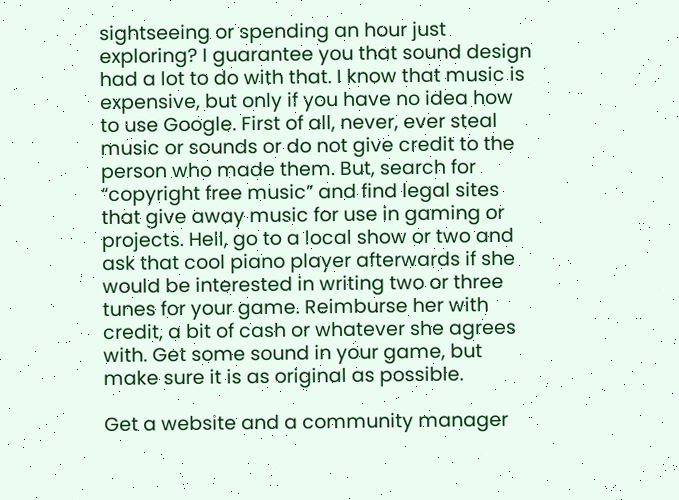sightseeing or spending an hour just exploring? I guarantee you that sound design had a lot to do with that. I know that music is expensive, but only if you have no idea how to use Google. First of all, never, ever steal music or sounds or do not give credit to the person who made them. But, search for “copyright free music” and find legal sites that give away music for use in gaming or projects. Hell, go to a local show or two and ask that cool piano player afterwards if she would be interested in writing two or three tunes for your game. Reimburse her with credit, a bit of cash or whatever she agrees with. Get some sound in your game, but make sure it is as original as possible.

Get a website and a community manager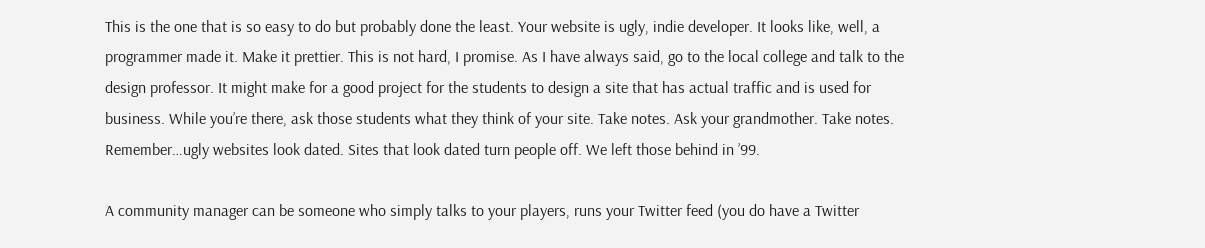This is the one that is so easy to do but probably done the least. Your website is ugly, indie developer. It looks like, well, a programmer made it. Make it prettier. This is not hard, I promise. As I have always said, go to the local college and talk to the design professor. It might make for a good project for the students to design a site that has actual traffic and is used for business. While you’re there, ask those students what they think of your site. Take notes. Ask your grandmother. Take notes. Remember…ugly websites look dated. Sites that look dated turn people off. We left those behind in ’99.

A community manager can be someone who simply talks to your players, runs your Twitter feed (you do have a Twitter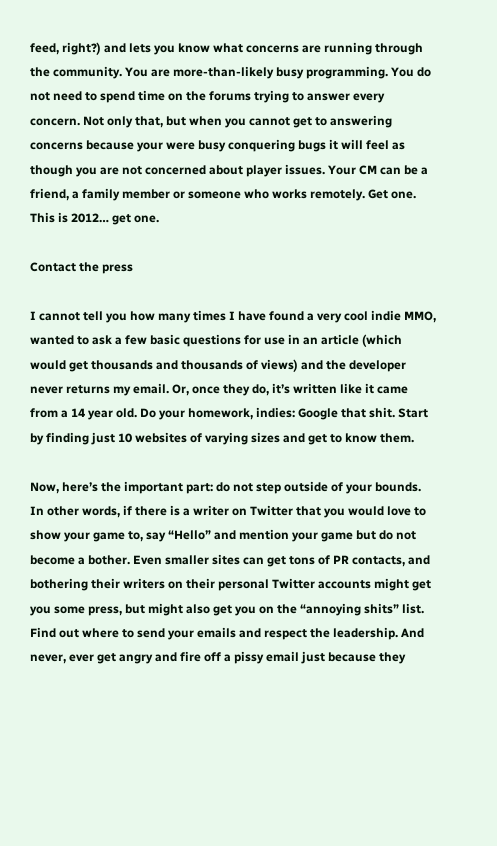feed, right?) and lets you know what concerns are running through the community. You are more-than-likely busy programming. You do not need to spend time on the forums trying to answer every concern. Not only that, but when you cannot get to answering concerns because your were busy conquering bugs it will feel as though you are not concerned about player issues. Your CM can be a friend, a family member or someone who works remotely. Get one. This is 2012… get one.

Contact the press

I cannot tell you how many times I have found a very cool indie MMO, wanted to ask a few basic questions for use in an article (which would get thousands and thousands of views) and the developer never returns my email. Or, once they do, it’s written like it came from a 14 year old. Do your homework, indies: Google that shit. Start by finding just 10 websites of varying sizes and get to know them.

Now, here’s the important part: do not step outside of your bounds. In other words, if there is a writer on Twitter that you would love to show your game to, say “Hello” and mention your game but do not become a bother. Even smaller sites can get tons of PR contacts, and bothering their writers on their personal Twitter accounts might get you some press, but might also get you on the “annoying shits” list. Find out where to send your emails and respect the leadership. And never, ever get angry and fire off a pissy email just because they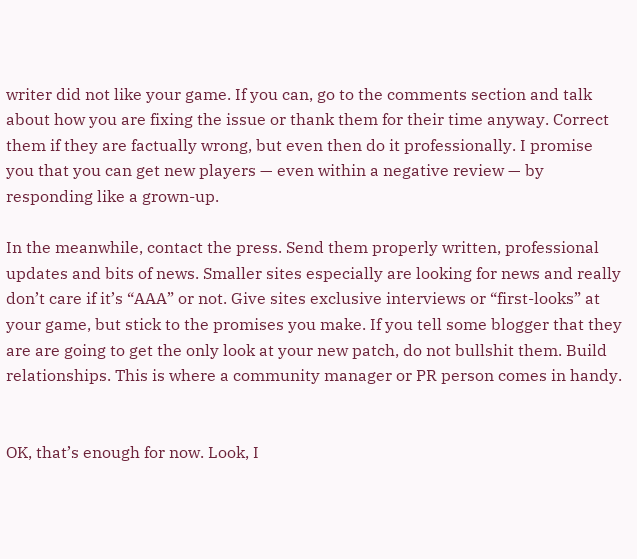writer did not like your game. If you can, go to the comments section and talk about how you are fixing the issue or thank them for their time anyway. Correct them if they are factually wrong, but even then do it professionally. I promise you that you can get new players — even within a negative review — by responding like a grown-up.

In the meanwhile, contact the press. Send them properly written, professional updates and bits of news. Smaller sites especially are looking for news and really don’t care if it’s “AAA” or not. Give sites exclusive interviews or “first-looks” at your game, but stick to the promises you make. If you tell some blogger that they are are going to get the only look at your new patch, do not bullshit them. Build relationships. This is where a community manager or PR person comes in handy.


OK, that’s enough for now. Look, I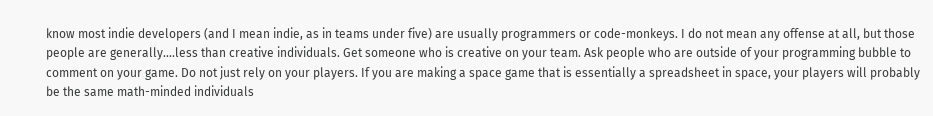know most indie developers (and I mean indie, as in teams under five) are usually programmers or code-monkeys. I do not mean any offense at all, but those people are generally….less than creative individuals. Get someone who is creative on your team. Ask people who are outside of your programming bubble to comment on your game. Do not just rely on your players. If you are making a space game that is essentially a spreadsheet in space, your players will probably be the same math-minded individuals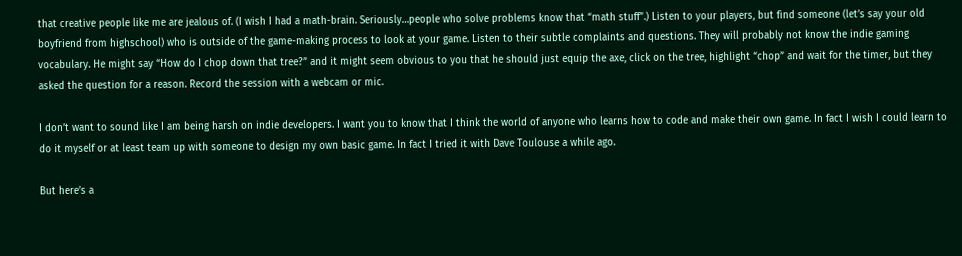that creative people like me are jealous of. (I wish I had a math-brain. Seriously…people who solve problems know that “math stuff”.) Listen to your players, but find someone (let’s say your old boyfriend from highschool) who is outside of the game-making process to look at your game. Listen to their subtle complaints and questions. They will probably not know the indie gaming vocabulary. He might say “How do I chop down that tree?” and it might seem obvious to you that he should just equip the axe, click on the tree, highlight “chop” and wait for the timer, but they asked the question for a reason. Record the session with a webcam or mic.

I don’t want to sound like I am being harsh on indie developers. I want you to know that I think the world of anyone who learns how to code and make their own game. In fact I wish I could learn to do it myself or at least team up with someone to design my own basic game. In fact I tried it with Dave Toulouse a while ago.

But here’s a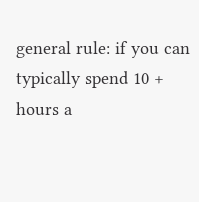general rule: if you can typically spend 10 + hours a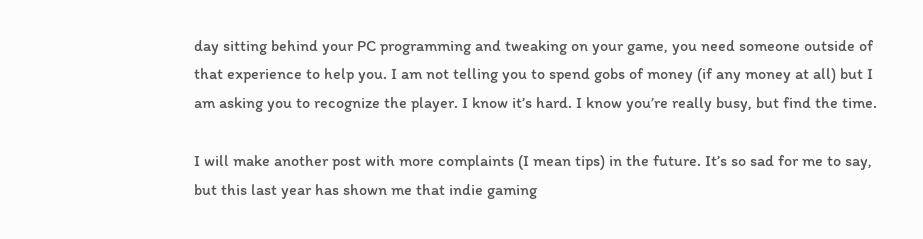day sitting behind your PC programming and tweaking on your game, you need someone outside of that experience to help you. I am not telling you to spend gobs of money (if any money at all) but I am asking you to recognize the player. I know it’s hard. I know you’re really busy, but find the time.

I will make another post with more complaints (I mean tips) in the future. It’s so sad for me to say, but this last year has shown me that indie gaming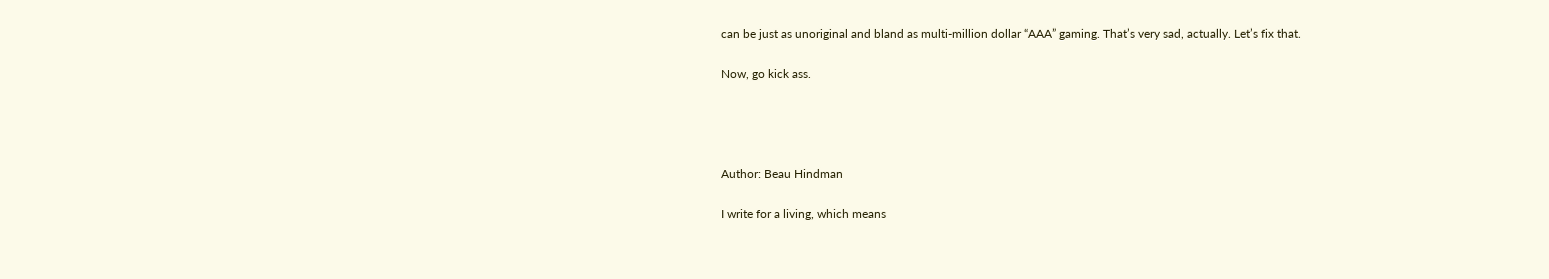can be just as unoriginal and bland as multi-million dollar “AAA” gaming. That’s very sad, actually. Let’s fix that.

Now, go kick ass.




Author: Beau Hindman

I write for a living, which means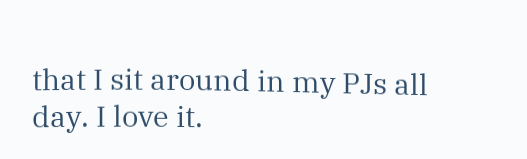that I sit around in my PJs all day. I love it.